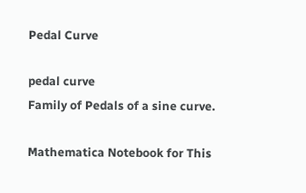Pedal Curve

pedal curve
Family of Pedals of a sine curve.

Mathematica Notebook for This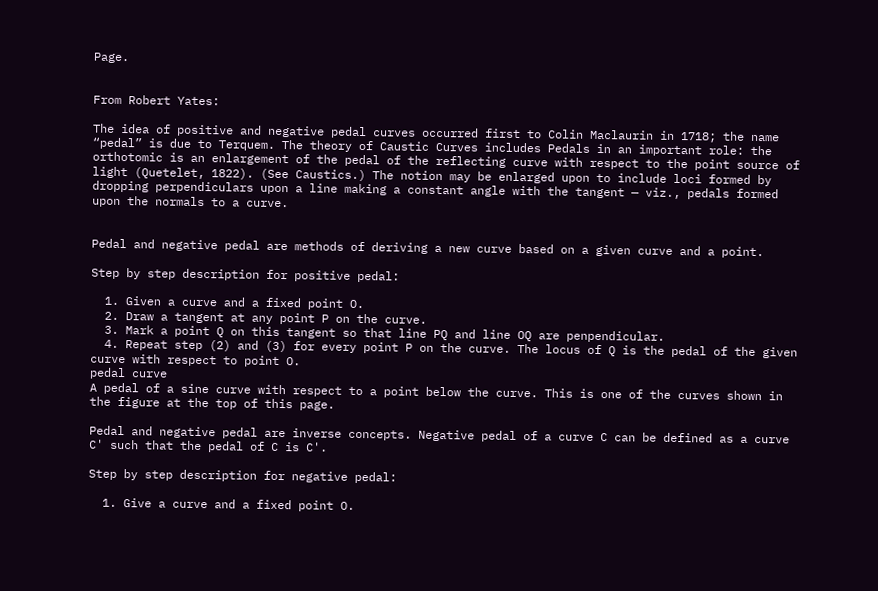Page.


From Robert Yates:

The idea of positive and negative pedal curves occurred first to Colin Maclaurin in 1718; the name “pedal” is due to Terquem. The theory of Caustic Curves includes Pedals in an important role: the orthotomic is an enlargement of the pedal of the reflecting curve with respect to the point source of light (Quetelet, 1822). (See Caustics.) The notion may be enlarged upon to include loci formed by dropping perpendiculars upon a line making a constant angle with the tangent — viz., pedals formed upon the normals to a curve.


Pedal and negative pedal are methods of deriving a new curve based on a given curve and a point.

Step by step description for positive pedal:

  1. Given a curve and a fixed point O.
  2. Draw a tangent at any point P on the curve.
  3. Mark a point Q on this tangent so that line PQ and line OQ are penpendicular.
  4. Repeat step (2) and (3) for every point P on the curve. The locus of Q is the pedal of the given curve with respect to point O.
pedal curve
A pedal of a sine curve with respect to a point below the curve. This is one of the curves shown in the figure at the top of this page.

Pedal and negative pedal are inverse concepts. Negative pedal of a curve C can be defined as a curve C' such that the pedal of C is C'.

Step by step description for negative pedal:

  1. Give a curve and a fixed point O.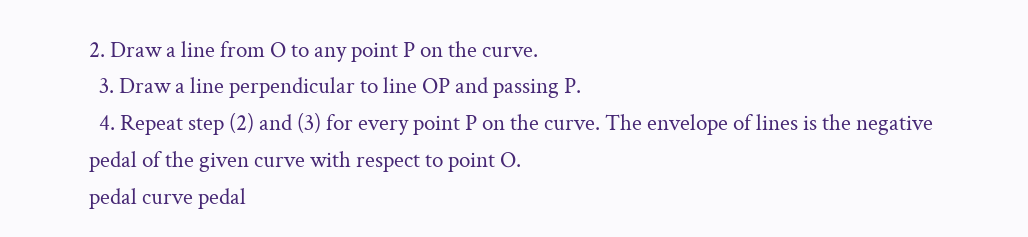2. Draw a line from O to any point P on the curve.
  3. Draw a line perpendicular to line OP and passing P.
  4. Repeat step (2) and (3) for every point P on the curve. The envelope of lines is the negative pedal of the given curve with respect to point O.
pedal curve pedal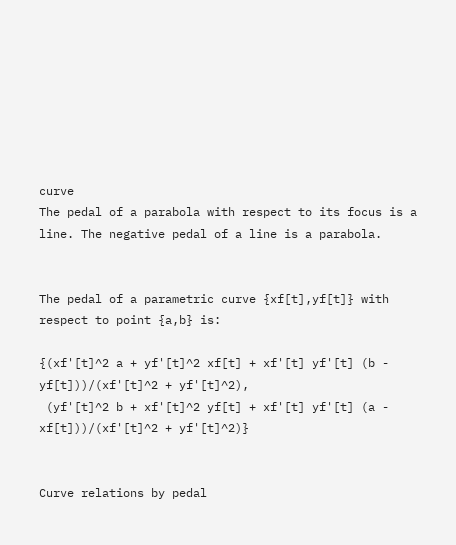curve
The pedal of a parabola with respect to its focus is a line. The negative pedal of a line is a parabola.


The pedal of a parametric curve {xf[t],yf[t]} with respect to point {a,b} is:

{(xf'[t]^2 a + yf'[t]^2 xf[t] + xf'[t] yf'[t] (b - yf[t]))/(xf'[t]^2 + yf'[t]^2),
 (yf'[t]^2 b + xf'[t]^2 yf[t] + xf'[t] yf'[t] (a - xf[t]))/(xf'[t]^2 + yf'[t]^2)}


Curve relations by pedal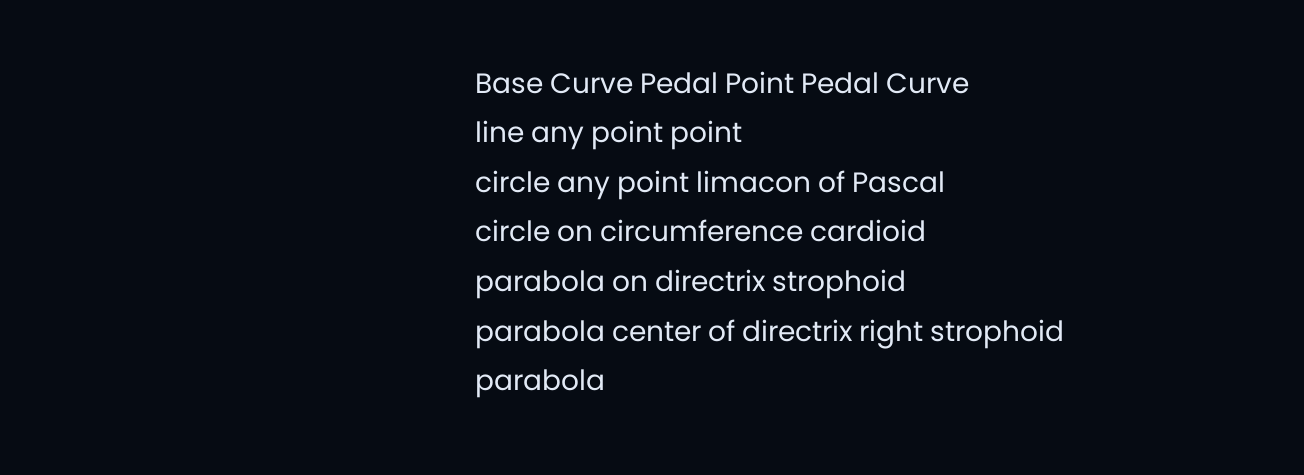Base Curve Pedal Point Pedal Curve
line any point point
circle any point limacon of Pascal
circle on circumference cardioid
parabola on directrix strophoid
parabola center of directrix right strophoid
parabola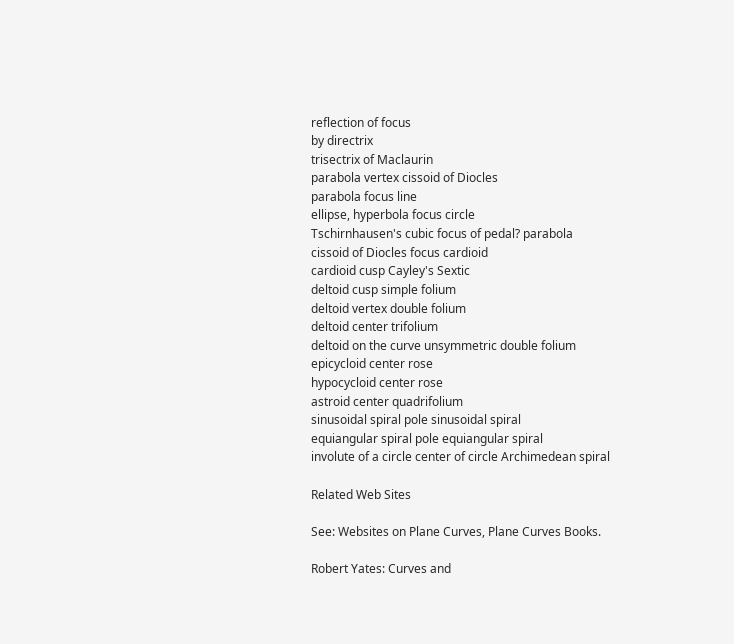reflection of focus
by directrix
trisectrix of Maclaurin
parabola vertex cissoid of Diocles
parabola focus line
ellipse, hyperbola focus circle
Tschirnhausen's cubic focus of pedal? parabola
cissoid of Diocles focus cardioid
cardioid cusp Cayley's Sextic
deltoid cusp simple folium
deltoid vertex double folium
deltoid center trifolium
deltoid on the curve unsymmetric double folium
epicycloid center rose
hypocycloid center rose
astroid center quadrifolium
sinusoidal spiral pole sinusoidal spiral
equiangular spiral pole equiangular spiral
involute of a circle center of circle Archimedean spiral

Related Web Sites

See: Websites on Plane Curves, Plane Curves Books.

Robert Yates: Curves and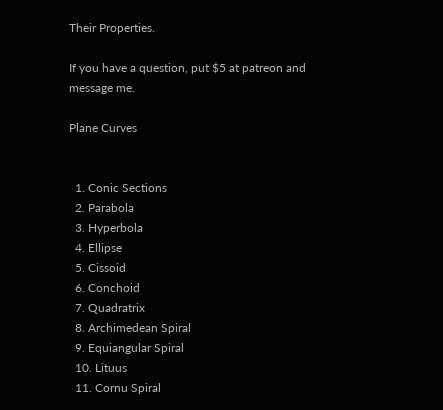Their Properties.

If you have a question, put $5 at patreon and message me.

Plane Curves


  1. Conic Sections
  2. Parabola
  3. Hyperbola
  4. Ellipse
  5. Cissoid
  6. Conchoid
  7. Quadratrix
  8. Archimedean Spiral
  9. Equiangular Spiral
  10. Lituus
  11. Cornu Spiral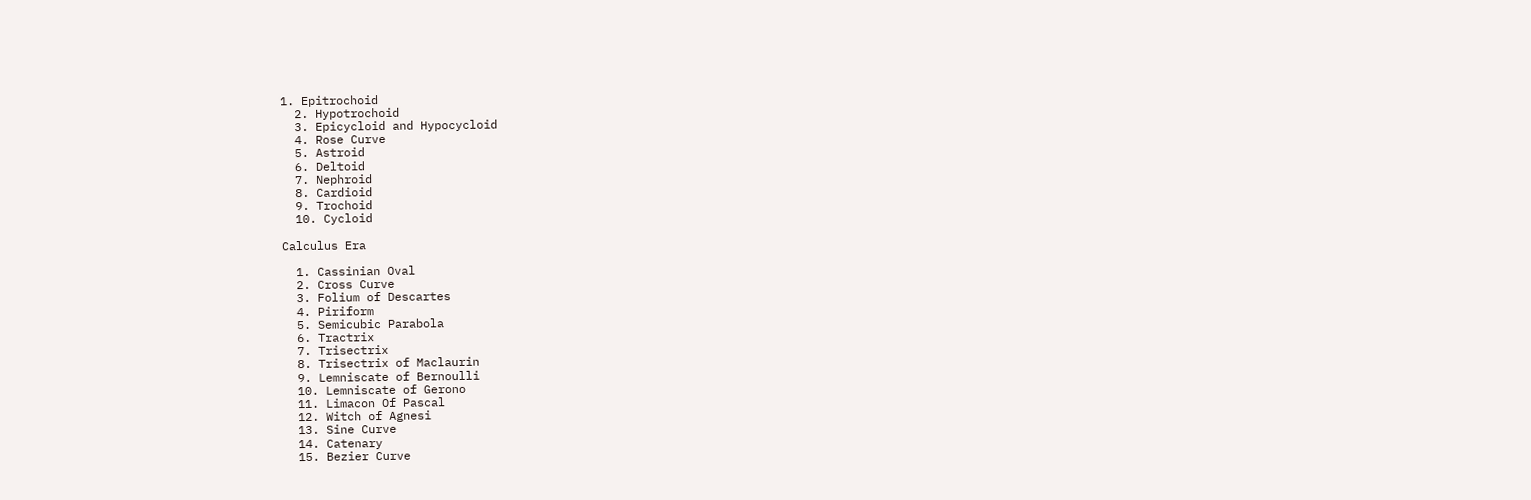1. Epitrochoid
  2. Hypotrochoid
  3. Epicycloid and Hypocycloid
  4. Rose Curve
  5. Astroid
  6. Deltoid
  7. Nephroid
  8. Cardioid
  9. Trochoid
  10. Cycloid

Calculus Era

  1. Cassinian Oval
  2. Cross Curve
  3. Folium of Descartes
  4. Piriform
  5. Semicubic Parabola
  6. Tractrix
  7. Trisectrix
  8. Trisectrix of Maclaurin
  9. Lemniscate of Bernoulli
  10. Lemniscate of Gerono
  11. Limacon Of Pascal
  12. Witch of Agnesi
  13. Sine Curve
  14. Catenary
  15. Bezier Curve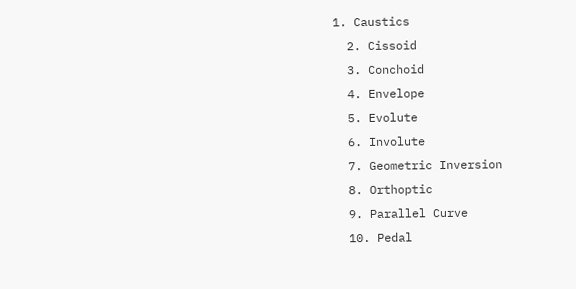1. Caustics
  2. Cissoid
  3. Conchoid
  4. Envelope
  5. Evolute
  6. Involute
  7. Geometric Inversion
  8. Orthoptic
  9. Parallel Curve
  10. Pedal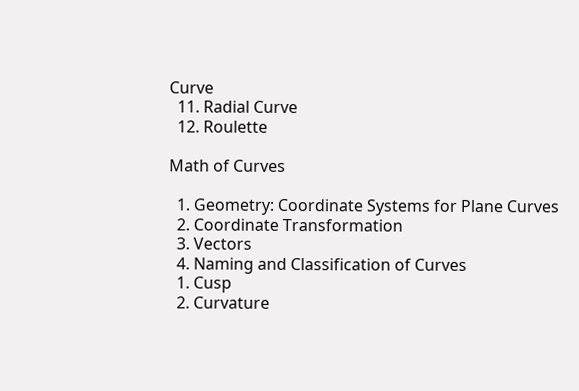Curve
  11. Radial Curve
  12. Roulette

Math of Curves

  1. Geometry: Coordinate Systems for Plane Curves
  2. Coordinate Transformation
  3. Vectors
  4. Naming and Classification of Curves
  1. Cusp
  2. Curvature